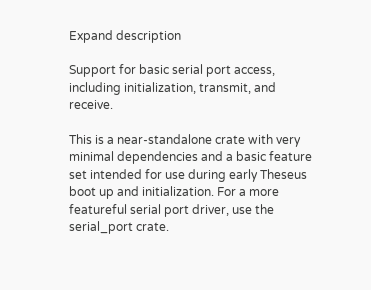Expand description

Support for basic serial port access, including initialization, transmit, and receive.

This is a near-standalone crate with very minimal dependencies and a basic feature set intended for use during early Theseus boot up and initialization. For a more featureful serial port driver, use the serial_port crate.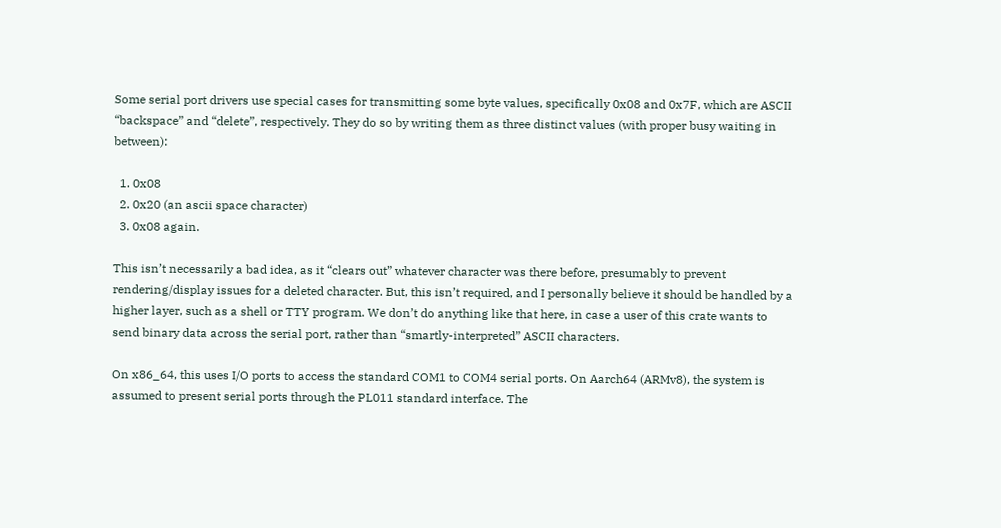Some serial port drivers use special cases for transmitting some byte values, specifically 0x08 and 0x7F, which are ASCII “backspace” and “delete”, respectively. They do so by writing them as three distinct values (with proper busy waiting in between):

  1. 0x08
  2. 0x20 (an ascii space character)
  3. 0x08 again.

This isn’t necessarily a bad idea, as it “clears out” whatever character was there before, presumably to prevent rendering/display issues for a deleted character. But, this isn’t required, and I personally believe it should be handled by a higher layer, such as a shell or TTY program. We don’t do anything like that here, in case a user of this crate wants to send binary data across the serial port, rather than “smartly-interpreted” ASCII characters.

On x86_64, this uses I/O ports to access the standard COM1 to COM4 serial ports. On Aarch64 (ARMv8), the system is assumed to present serial ports through the PL011 standard interface. The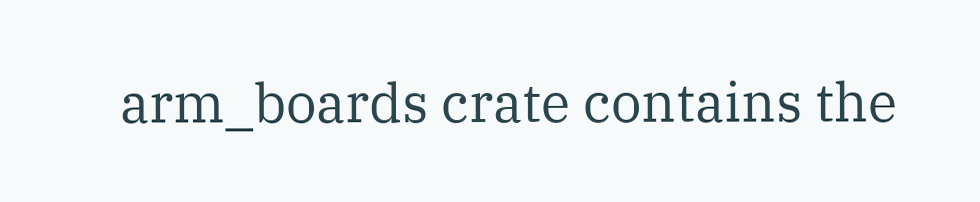arm_boards crate contains the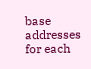base addresses for each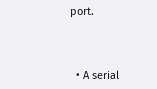port.



  • A serial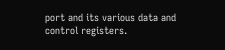port and its various data and control registers.